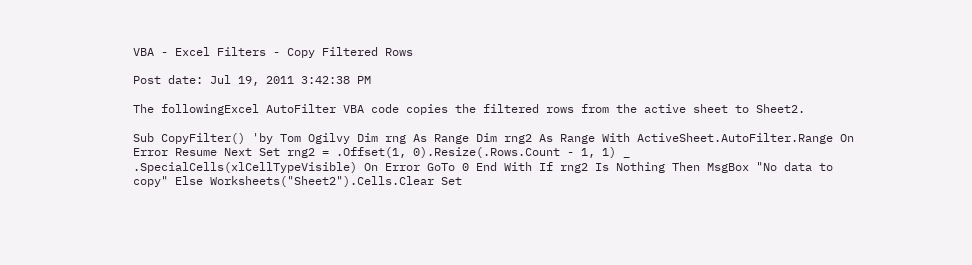VBA - Excel Filters - Copy Filtered Rows

Post date: Jul 19, 2011 3:42:38 PM

The followingExcel AutoFilter VBA code copies the filtered rows from the active sheet to Sheet2.

Sub CopyFilter() 'by Tom Ogilvy Dim rng As Range Dim rng2 As Range With ActiveSheet.AutoFilter.Range On Error Resume Next Set rng2 = .Offset(1, 0).Resize(.Rows.Count - 1, 1) _ .SpecialCells(xlCellTypeVisible) On Error GoTo 0 End With If rng2 Is Nothing Then MsgBox "No data to copy" Else Worksheets("Sheet2").Cells.Clear Set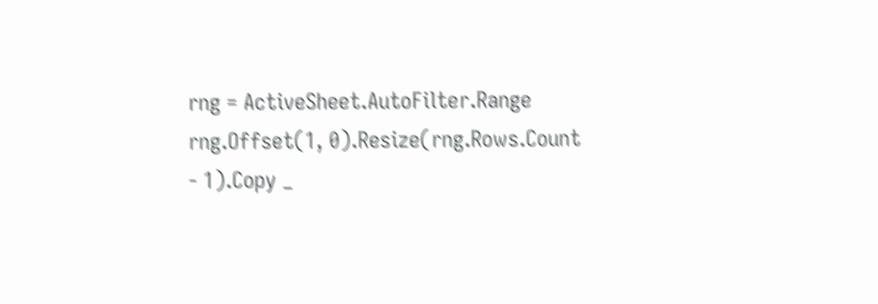rng = ActiveSheet.AutoFilter.Range rng.Offset(1, 0).Resize(rng.Rows.Count - 1).Copy _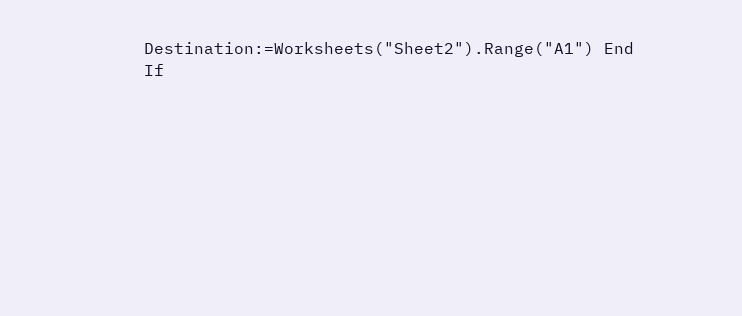Destination:=Worksheets("Sheet2").Range("A1") End If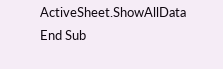ActiveSheet.ShowAllData End Sub